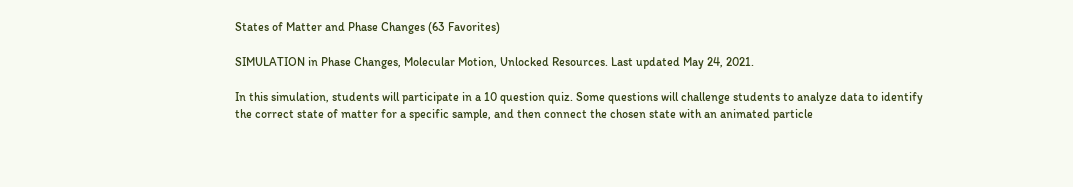States of Matter and Phase Changes (63 Favorites)

SIMULATION in Phase Changes, Molecular Motion, Unlocked Resources. Last updated May 24, 2021.

In this simulation, students will participate in a 10 question quiz. Some questions will challenge students to analyze data to identify the correct state of matter for a specific sample, and then connect the chosen state with an animated particle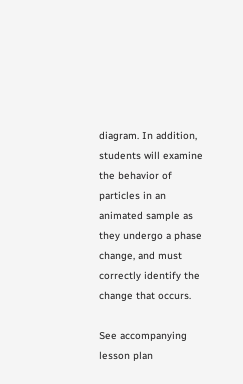diagram. In addition, students will examine the behavior of particles in an animated sample as they undergo a phase change, and must correctly identify the change that occurs.

See accompanying lesson plan